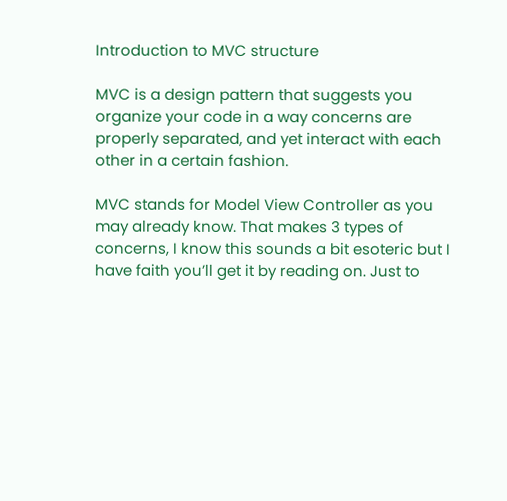Introduction to MVC structure

MVC is a design pattern that suggests you organize your code in a way concerns are properly separated, and yet interact with each other in a certain fashion.

MVC stands for Model View Controller as you may already know. That makes 3 types of concerns, I know this sounds a bit esoteric but I have faith you’ll get it by reading on. Just to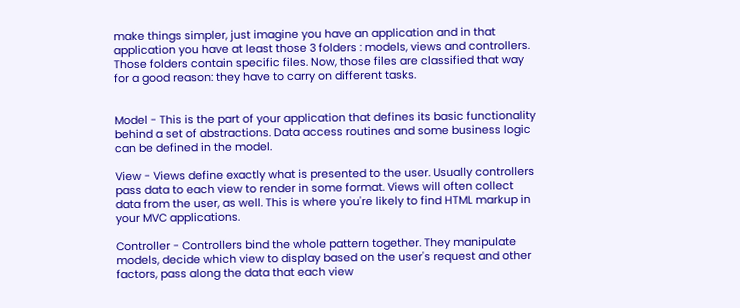make things simpler, just imagine you have an application and in that application you have at least those 3 folders : models, views and controllers. Those folders contain specific files. Now, those files are classified that way for a good reason: they have to carry on different tasks.


Model - This is the part of your application that defines its basic functionality behind a set of abstractions. Data access routines and some business logic can be defined in the model.

View - Views define exactly what is presented to the user. Usually controllers pass data to each view to render in some format. Views will often collect data from the user, as well. This is where you're likely to find HTML markup in your MVC applications.

Controller - Controllers bind the whole pattern together. They manipulate models, decide which view to display based on the user's request and other factors, pass along the data that each view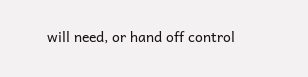will need, or hand off control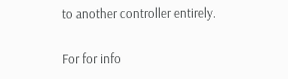to another controller entirely.

For for info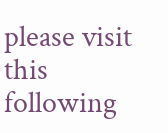please visit this following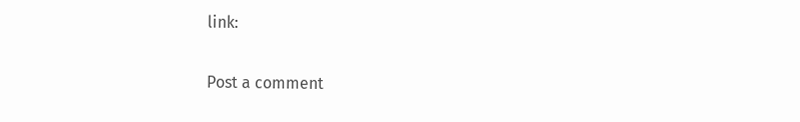link:

Post a comment